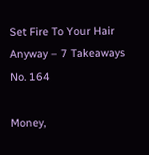Set Fire To Your Hair Anyway – 7 Takeaways No. 164

Money,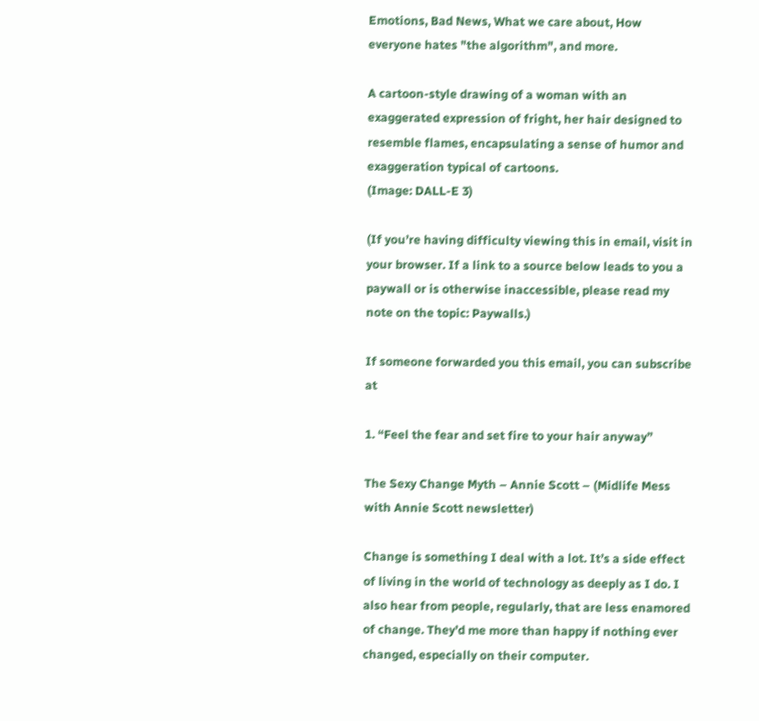Emotions, Bad News, What we care about, How everyone hates "the algorithm", and more.

A cartoon-style drawing of a woman with an exaggerated expression of fright, her hair designed to resemble flames, encapsulating a sense of humor and exaggeration typical of cartoons.
(Image: DALL-E 3)

(If you’re having difficulty viewing this in email, visit in your browser. If a link to a source below leads to you a paywall or is otherwise inaccessible, please read my note on the topic: Paywalls.)

If someone forwarded you this email, you can subscribe at

1. “Feel the fear and set fire to your hair anyway”

The Sexy Change Myth – Annie Scott – (Midlife Mess with Annie Scott newsletter)

Change is something I deal with a lot. It’s a side effect of living in the world of technology as deeply as I do. I also hear from people, regularly, that are less enamored of change. They’d me more than happy if nothing ever changed, especially on their computer.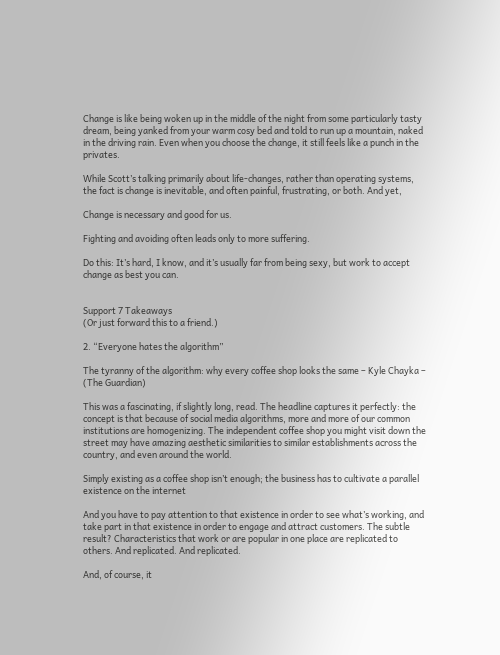Change is like being woken up in the middle of the night from some particularly tasty dream, being yanked from your warm cosy bed and told to run up a mountain, naked in the driving rain. Even when you choose the change, it still feels like a punch in the privates.

While Scott’s talking primarily about life-changes, rather than operating systems, the fact is change is inevitable, and often painful, frustrating, or both. And yet,

Change is necessary and good for us.

Fighting and avoiding often leads only to more suffering.

Do this: It’s hard, I know, and it’s usually far from being sexy, but work to accept change as best you can.


Support 7 Takeaways
(Or just forward this to a friend.)

2. “Everyone hates the algorithm”

The tyranny of the algorithm: why every coffee shop looks the same – Kyle Chayka – (The Guardian)

This was a fascinating, if slightly long, read. The headline captures it perfectly: the concept is that because of social media algorithms, more and more of our common institutions are homogenizing. The independent coffee shop you might visit down the street may have amazing aesthetic similarities to similar establishments across the country, and even around the world.

Simply existing as a coffee shop isn’t enough; the business has to cultivate a parallel existence on the internet

And you have to pay attention to that existence in order to see what’s working, and take part in that existence in order to engage and attract customers. The subtle result? Characteristics that work or are popular in one place are replicated to others. And replicated. And replicated.

And, of course, it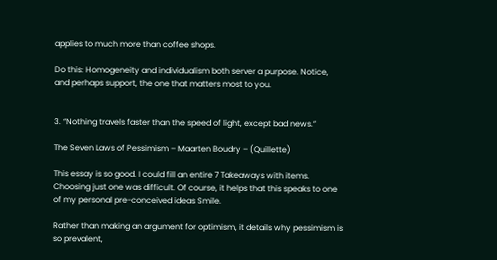applies to much more than coffee shops.

Do this: Homogeneity and individualism both server a purpose. Notice, and perhaps support, the one that matters most to you.


3. “Nothing travels faster than the speed of light, except bad news.”

The Seven Laws of Pessimism – Maarten Boudry – (Quillette)

This essay is so good. I could fill an entire 7 Takeaways with items. Choosing just one was difficult. Of course, it helps that this speaks to one of my personal pre-conceived ideas Smile.

Rather than making an argument for optimism, it details why pessimism is so prevalent,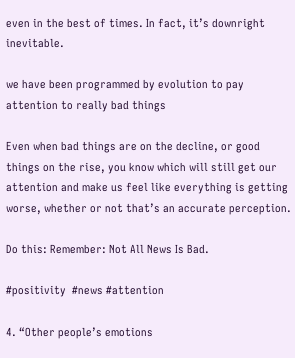even in the best of times. In fact, it’s downright inevitable.

we have been programmed by evolution to pay attention to really bad things

Even when bad things are on the decline, or good things on the rise, you know which will still get our attention and make us feel like everything is getting worse, whether or not that’s an accurate perception.

Do this: Remember: Not All News Is Bad.

#positivity  #news #attention

4. “Other people’s emotions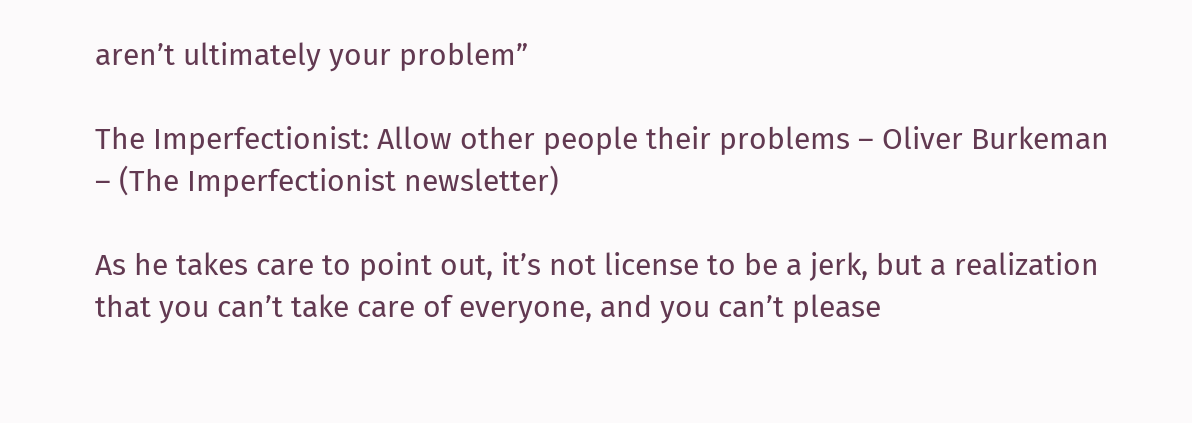aren’t ultimately your problem”

The Imperfectionist: Allow other people their problems – Oliver Burkeman – (The Imperfectionist newsletter)

As he takes care to point out, it’s not license to be a jerk, but a realization that you can’t take care of everyone, and you can’t please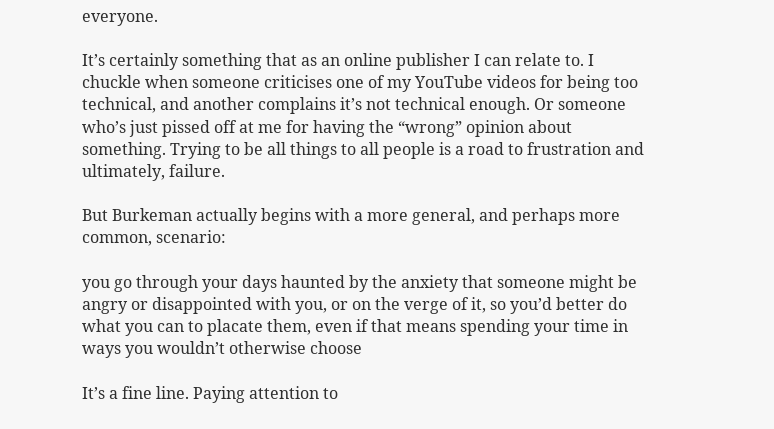everyone.

It’s certainly something that as an online publisher I can relate to. I chuckle when someone criticises one of my YouTube videos for being too technical, and another complains it’s not technical enough. Or someone who’s just pissed off at me for having the “wrong” opinion about something. Trying to be all things to all people is a road to frustration and ultimately, failure.

But Burkeman actually begins with a more general, and perhaps more common, scenario:

you go through your days haunted by the anxiety that someone might be angry or disappointed with you, or on the verge of it, so you’d better do what you can to placate them, even if that means spending your time in ways you wouldn’t otherwise choose

It’s a fine line. Paying attention to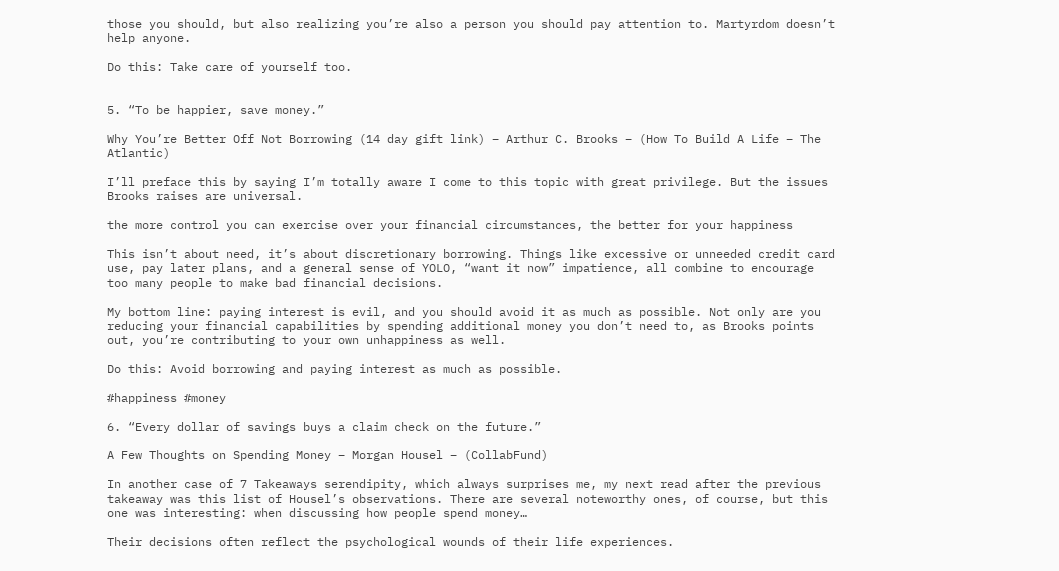those you should, but also realizing you’re also a person you should pay attention to. Martyrdom doesn’t help anyone.

Do this: Take care of yourself too.


5. “To be happier, save money.”

Why You’re Better Off Not Borrowing (14 day gift link) – Arthur C. Brooks – (How To Build A Life – The Atlantic)

I’ll preface this by saying I’m totally aware I come to this topic with great privilege. But the issues Brooks raises are universal.

the more control you can exercise over your financial circumstances, the better for your happiness

This isn’t about need, it’s about discretionary borrowing. Things like excessive or unneeded credit card use, pay later plans, and a general sense of YOLO, “want it now” impatience, all combine to encourage too many people to make bad financial decisions.

My bottom line: paying interest is evil, and you should avoid it as much as possible. Not only are you reducing your financial capabilities by spending additional money you don’t need to, as Brooks points out, you’re contributing to your own unhappiness as well.

Do this: Avoid borrowing and paying interest as much as possible.

#happiness #money

6. “Every dollar of savings buys a claim check on the future.”

A Few Thoughts on Spending Money – Morgan Housel – (CollabFund)

In another case of 7 Takeaways serendipity, which always surprises me, my next read after the previous takeaway was this list of Housel’s observations. There are several noteworthy ones, of course, but this one was interesting: when discussing how people spend money…

Their decisions often reflect the psychological wounds of their life experiences.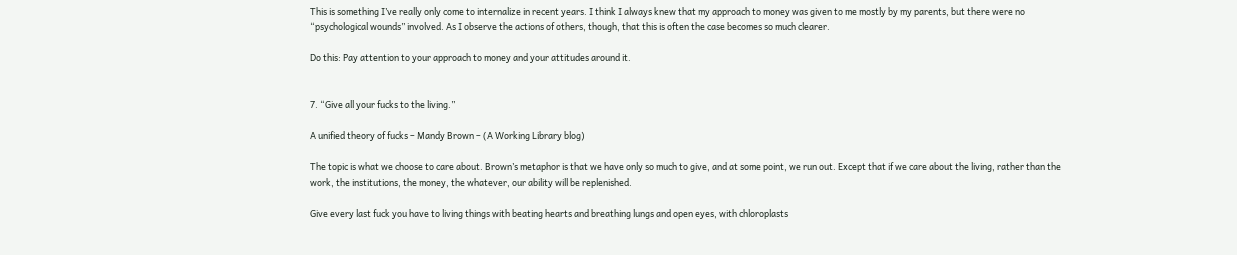This is something I’ve really only come to internalize in recent years. I think I always knew that my approach to money was given to me mostly by my parents, but there were no “psychological wounds” involved. As I observe the actions of others, though, that this is often the case becomes so much clearer.

Do this: Pay attention to your approach to money and your attitudes around it.


7. “Give all your fucks to the living.”

A unified theory of fucks – Mandy Brown – (A Working Library blog)

The topic is what we choose to care about. Brown’s metaphor is that we have only so much to give, and at some point, we run out. Except that if we care about the living, rather than the work, the institutions, the money, the whatever, our ability will be replenished.

Give every last fuck you have to living things with beating hearts and breathing lungs and open eyes, with chloroplasts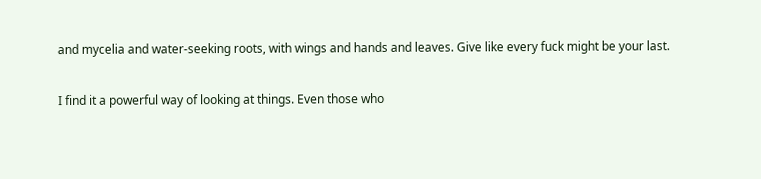and mycelia and water-seeking roots, with wings and hands and leaves. Give like every fuck might be your last.

I find it a powerful way of looking at things. Even those who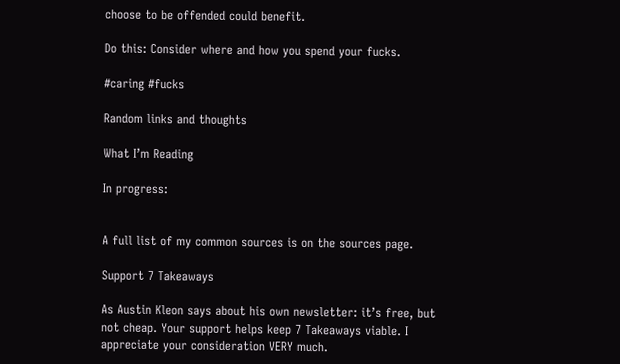choose to be offended could benefit.

Do this: Consider where and how you spend your fucks.

#caring #fucks

Random links and thoughts

What I’m Reading

In progress:


A full list of my common sources is on the sources page.

Support 7 Takeaways

As Austin Kleon says about his own newsletter: it’s free, but not cheap. Your support helps keep 7 Takeaways viable. I appreciate your consideration VERY much.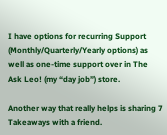I have options for recurring Support (Monthly/Quarterly/Yearly options) as well as one-time support over in The Ask Leo! (my “day job”) store.

Another way that really helps is sharing 7 Takeaways with a friend.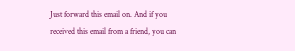Just forward this email on. And if you received this email from a friend, you can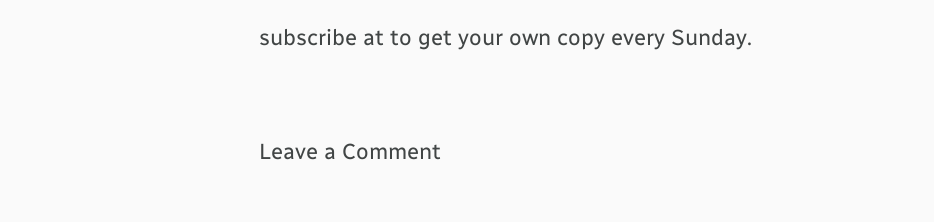subscribe at to get your own copy every Sunday.



Leave a Comment